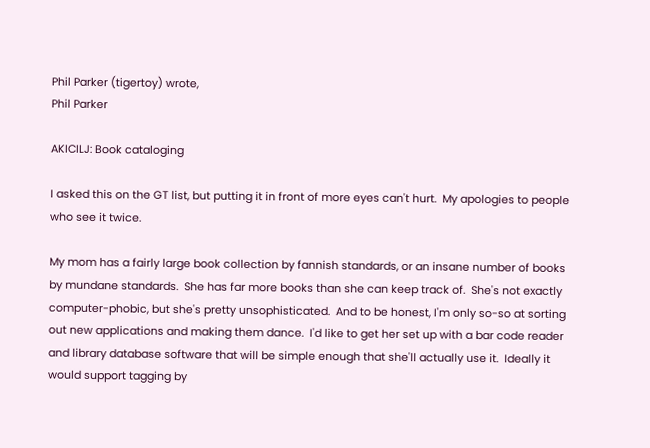Phil Parker (tigertoy) wrote,
Phil Parker

AKICILJ: Book cataloging

I asked this on the GT list, but putting it in front of more eyes can't hurt.  My apologies to people who see it twice.

My mom has a fairly large book collection by fannish standards, or an insane number of books by mundane standards.  She has far more books than she can keep track of.  She's not exactly computer-phobic, but she's pretty unsophisticated.  And to be honest, I'm only so-so at sorting out new applications and making them dance.  I'd like to get her set up with a bar code reader and library database software that will be simple enough that she'll actually use it.  Ideally it would support tagging by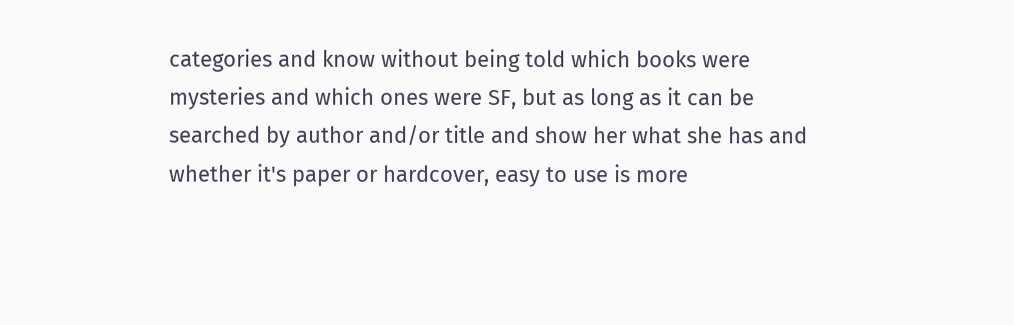categories and know without being told which books were mysteries and which ones were SF, but as long as it can be searched by author and/or title and show her what she has and whether it's paper or hardcover, easy to use is more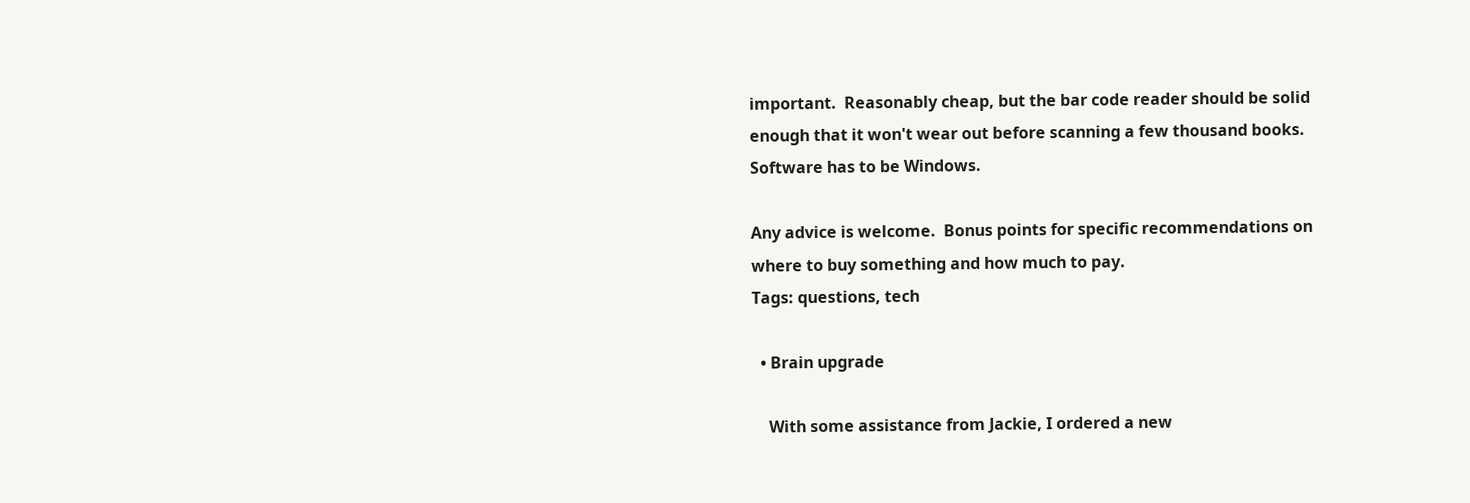important.  Reasonably cheap, but the bar code reader should be solid enough that it won't wear out before scanning a few thousand books.  Software has to be Windows.

Any advice is welcome.  Bonus points for specific recommendations on where to buy something and how much to pay.
Tags: questions, tech

  • Brain upgrade

    With some assistance from Jackie, I ordered a new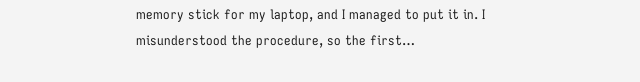memory stick for my laptop, and I managed to put it in. I misunderstood the procedure, so the first…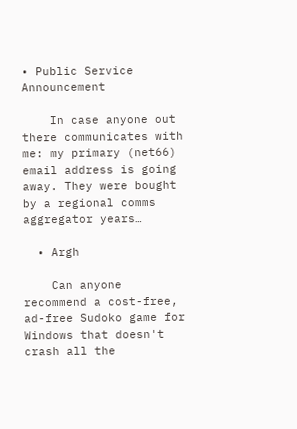• Public Service Announcement

    In case anyone out there communicates with me: my primary (net66) email address is going away. They were bought by a regional comms aggregator years…

  • Argh

    Can anyone recommend a cost-free, ad-free Sudoko game for Windows that doesn't crash all the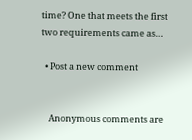time? One that meets the first two requirements came as…

  • Post a new comment


    Anonymous comments are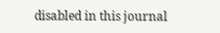disabled in this journal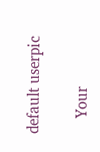default userpic

    Your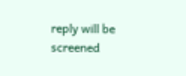reply will be screened